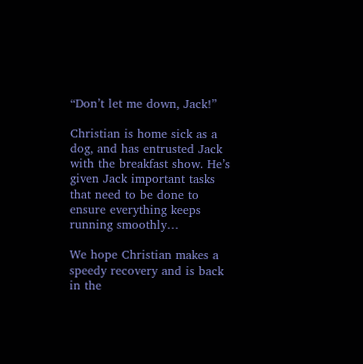“Don’t let me down, Jack!”

Christian is home sick as a dog, and has entrusted Jack with the breakfast show. He’s given Jack important tasks that need to be done to ensure everything keeps running smoothly…

We hope Christian makes a speedy recovery and is back in the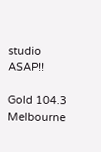studio ASAP!!

Gold 104.3 Melbourne